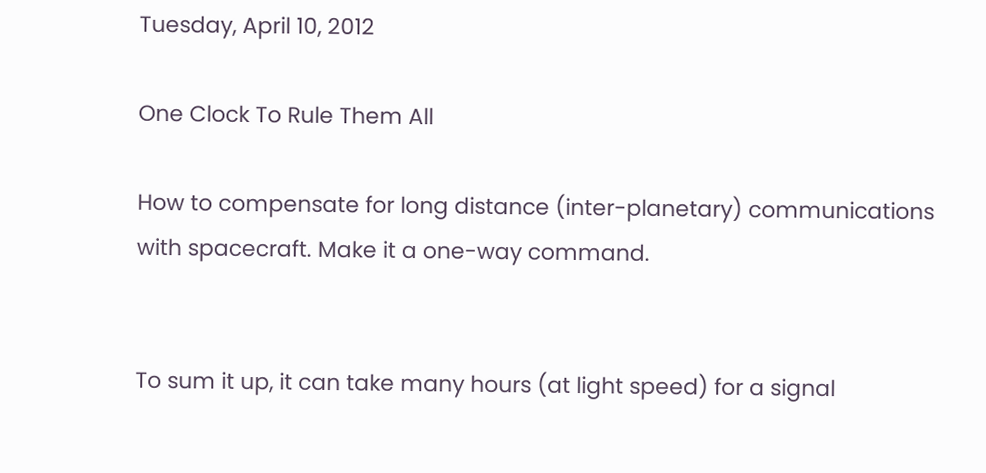Tuesday, April 10, 2012

One Clock To Rule Them All

How to compensate for long distance (inter-planetary) communications with spacecraft. Make it a one-way command.


To sum it up, it can take many hours (at light speed) for a signal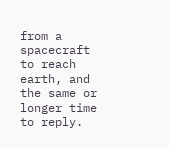from a spacecraft to reach earth, and the same or longer time to reply.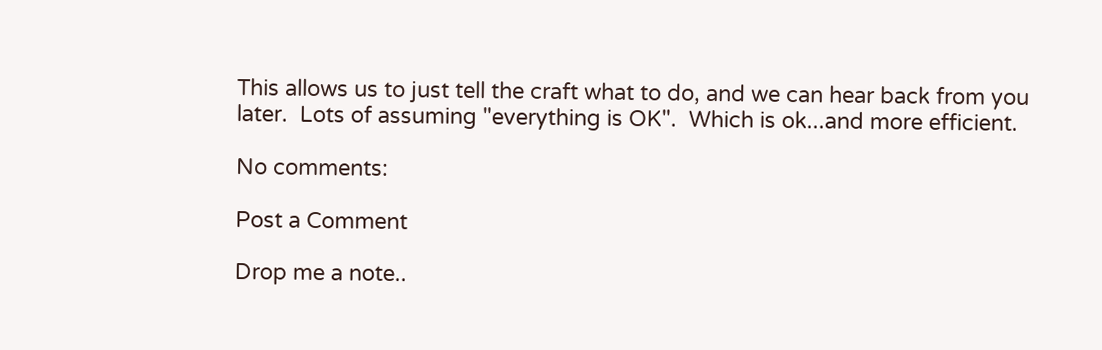This allows us to just tell the craft what to do, and we can hear back from you later.  Lots of assuming "everything is OK".  Which is ok...and more efficient.

No comments:

Post a Comment

Drop me a note..